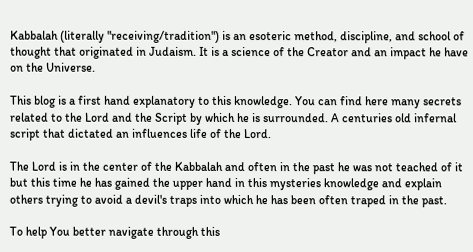Kabbalah (literally "receiving/tradition") is an esoteric method, discipline, and school of thought that originated in Judaism. It is a science of the Creator and an impact he have on the Universe.

This blog is a first hand explanatory to this knowledge. You can find here many secrets related to the Lord and the Script by which he is surrounded. A centuries old infernal script that dictated an influences life of the Lord.

The Lord is in the center of the Kabbalah and often in the past he was not teached of it but this time he has gained the upper hand in this mysteries knowledge and explain others trying to avoid a devil's traps into which he has been often traped in the past.

To help You better navigate through this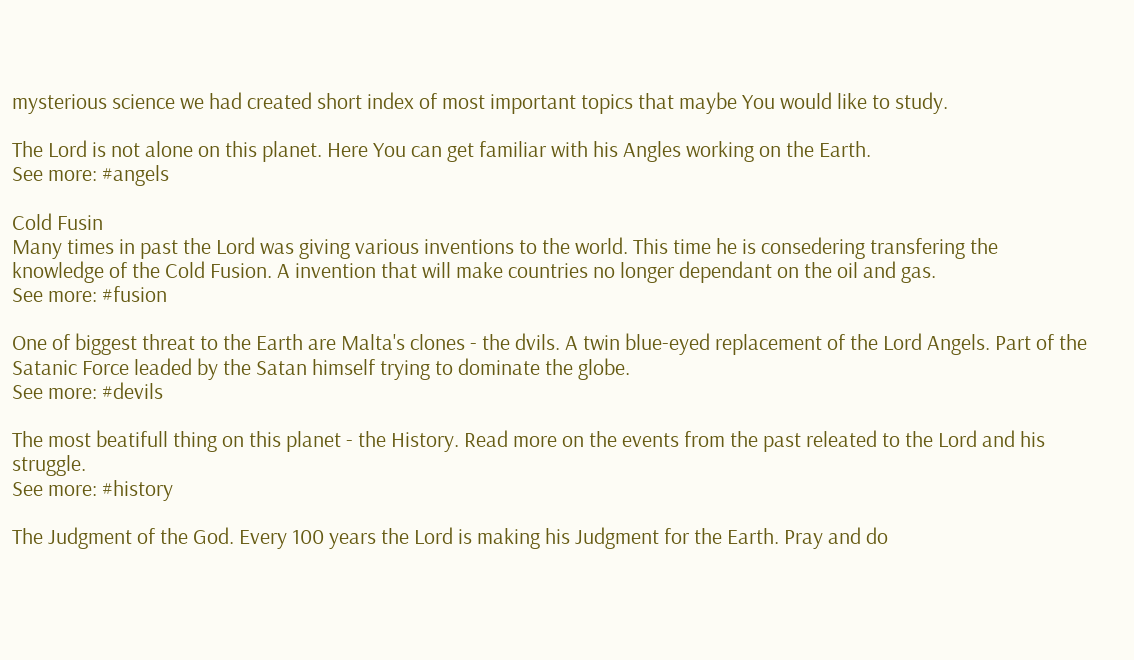mysterious science we had created short index of most important topics that maybe You would like to study.

The Lord is not alone on this planet. Here You can get familiar with his Angles working on the Earth.
See more: #angels

Cold Fusin
Many times in past the Lord was giving various inventions to the world. This time he is consedering transfering the knowledge of the Cold Fusion. A invention that will make countries no longer dependant on the oil and gas.
See more: #fusion

One of biggest threat to the Earth are Malta's clones - the dvils. A twin blue-eyed replacement of the Lord Angels. Part of the Satanic Force leaded by the Satan himself trying to dominate the globe.
See more: #devils

The most beatifull thing on this planet - the History. Read more on the events from the past releated to the Lord and his struggle.
See more: #history

The Judgment of the God. Every 100 years the Lord is making his Judgment for the Earth. Pray and do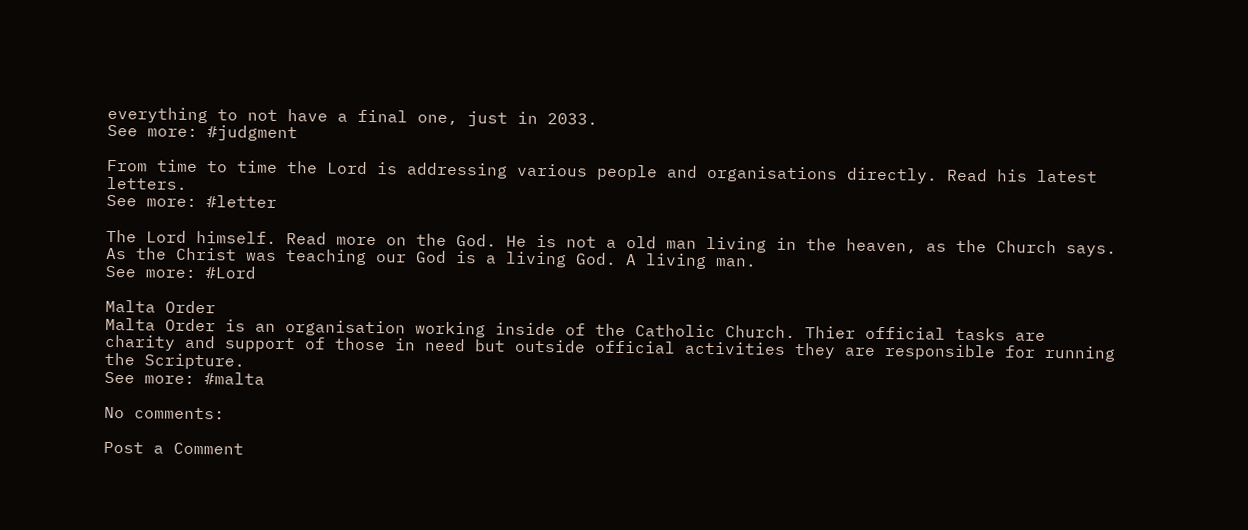everything to not have a final one, just in 2033.
See more: #judgment

From time to time the Lord is addressing various people and organisations directly. Read his latest letters.
See more: #letter

The Lord himself. Read more on the God. He is not a old man living in the heaven, as the Church says. As the Christ was teaching our God is a living God. A living man.
See more: #Lord

Malta Order
Malta Order is an organisation working inside of the Catholic Church. Thier official tasks are charity and support of those in need but outside official activities they are responsible for running the Scripture.
See more: #malta

No comments:

Post a Comment